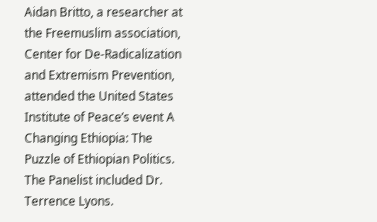Aidan Britto, a researcher at the Freemuslim association, Center for De-Radicalization and Extremism Prevention, attended the United States Institute of Peace’s event A Changing Ethiopia: The Puzzle of Ethiopian Politics. The Panelist included Dr. Terrence Lyons.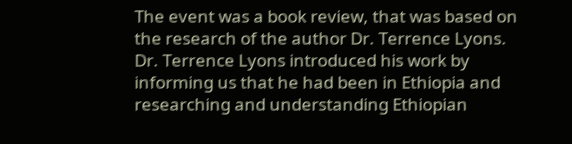The event was a book review, that was based on the research of the author Dr. Terrence Lyons. Dr. Terrence Lyons introduced his work by informing us that he had been in Ethiopia and researching and understanding Ethiopian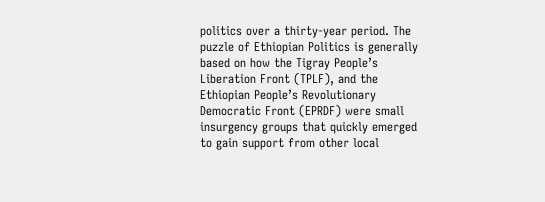politics over a thirty-year period. The puzzle of Ethiopian Politics is generally based on how the Tigray People’s Liberation Front (TPLF), and the Ethiopian People’s Revolutionary Democratic Front (EPRDF) were small insurgency groups that quickly emerged to gain support from other local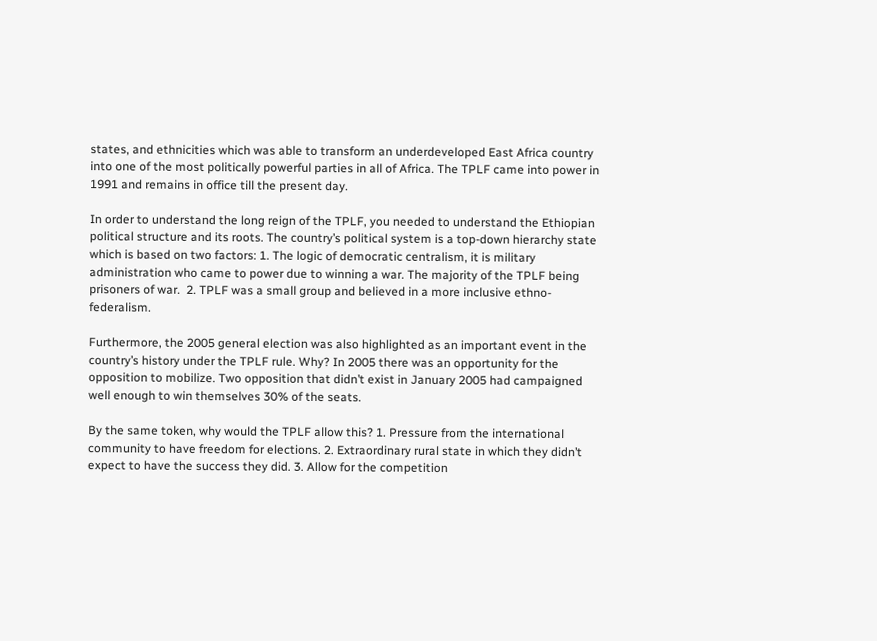states, and ethnicities which was able to transform an underdeveloped East Africa country into one of the most politically powerful parties in all of Africa. The TPLF came into power in 1991 and remains in office till the present day.

In order to understand the long reign of the TPLF, you needed to understand the Ethiopian political structure and its roots. The country’s political system is a top-down hierarchy state which is based on two factors: 1. The logic of democratic centralism, it is military administration who came to power due to winning a war. The majority of the TPLF being prisoners of war.  2. TPLF was a small group and believed in a more inclusive ethno-federalism.

Furthermore, the 2005 general election was also highlighted as an important event in the country’s history under the TPLF rule. Why? In 2005 there was an opportunity for the opposition to mobilize. Two opposition that didn’t exist in January 2005 had campaigned well enough to win themselves 30% of the seats.

By the same token, why would the TPLF allow this? 1. Pressure from the international community to have freedom for elections. 2. Extraordinary rural state in which they didn’t expect to have the success they did. 3. Allow for the competition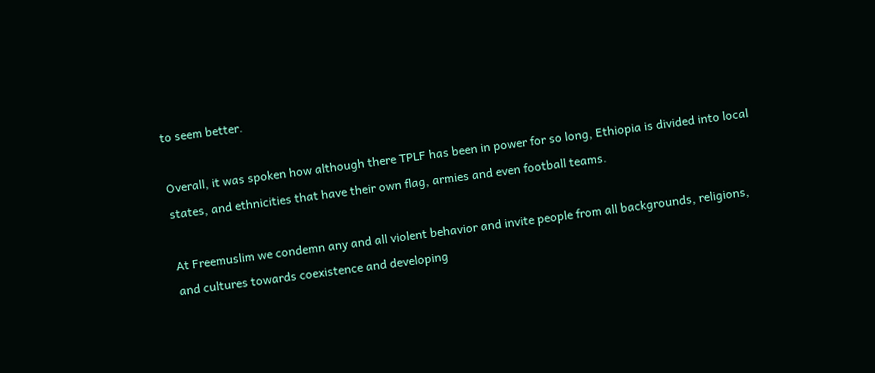to seem better.

Overall, it was spoken how although there TPLF has been in power for so long, Ethiopia is divided into local states, and ethnicities that have their own flag, armies and even football teams.

At Freemuslim we condemn any and all violent behavior and invite people from all backgrounds, religions, and cultures towards coexistence and developing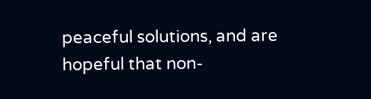peaceful solutions, and are hopeful that non-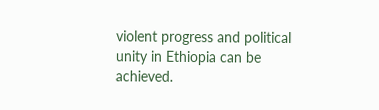violent progress and political unity in Ethiopia can be achieved.